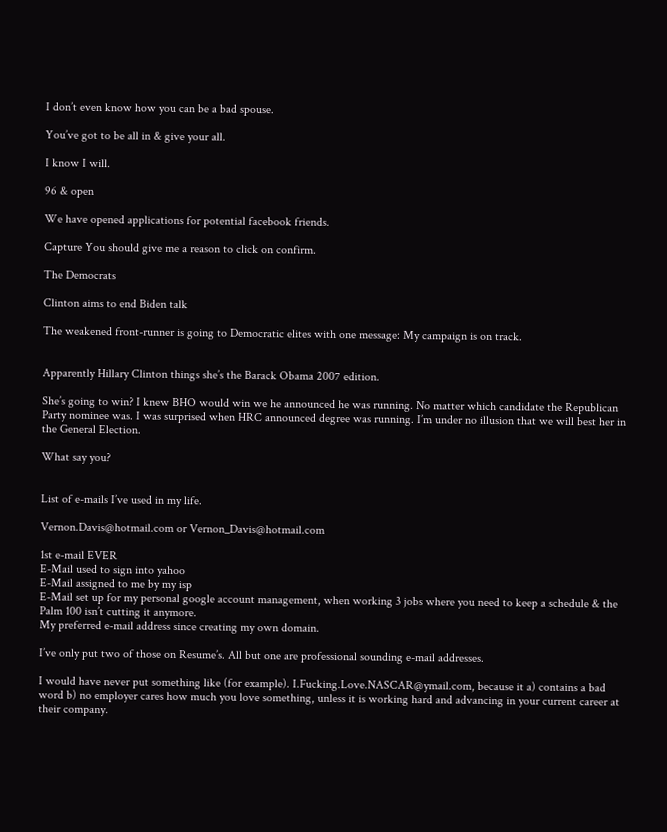I don’t even know how you can be a bad spouse.

You’ve got to be all in & give your all.

I know I will.

96 & open

We have opened applications for potential facebook friends.

Capture You should give me a reason to click on confirm.

The Democrats

Clinton aims to end Biden talk

The weakened front-runner is going to Democratic elites with one message: My campaign is on track.


Apparently Hillary Clinton things she’s the Barack Obama 2007 edition.

She’s going to win? I knew BHO would win we he announced he was running. No matter which candidate the Republican Party nominee was. I was surprised when HRC announced degree was running. I’m under no illusion that we will best her in the General Election.

What say you?


List of e-mails I’ve used in my life.

Vernon.Davis@hotmail.com or Vernon_Davis@hotmail.com

1st e-mail EVER
E-Mail used to sign into yahoo
E-Mail assigned to me by my isp
E-Mail set up for my personal google account management, when working 3 jobs where you need to keep a schedule & the Palm 100 isn’t cutting it anymore.
My preferred e-mail address since creating my own domain.

I’ve only put two of those on Resume’s. All but one are professional sounding e-mail addresses.

I would have never put something like (for example). I.Fucking.Love.NASCAR@ymail.com, because it a) contains a bad word b) no employer cares how much you love something, unless it is working hard and advancing in your current career at their company.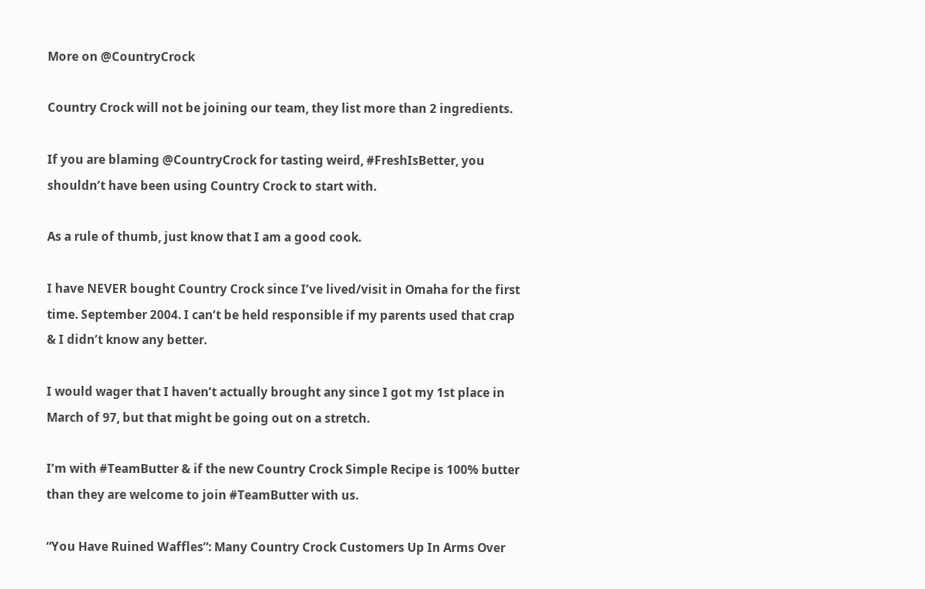More on @CountryCrock

Country Crock will not be joining our team, they list more than 2 ingredients.

If you are blaming @CountryCrock for tasting weird, #FreshIsBetter, you shouldn’t have been using Country Crock to start with.

As a rule of thumb, just know that I am a good cook.

I have NEVER bought Country Crock since I’ve lived/visit in Omaha for the first time. September 2004. I can’t be held responsible if my parents used that crap & I didn’t know any better.

I would wager that I haven’t actually brought any since I got my 1st place in March of 97, but that might be going out on a stretch.

I’m with #TeamButter & if the new Country Crock Simple Recipe is 100% butter than they are welcome to join #TeamButter with us.

“You Have Ruined Waffles”: Many Country Crock Customers Up In Arms Over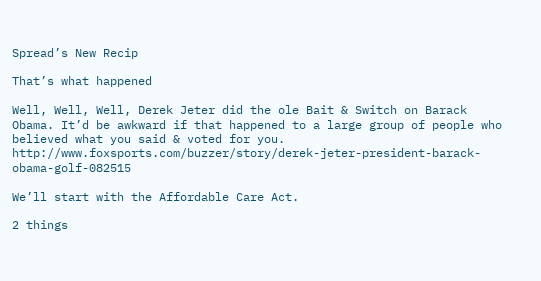Spread’s New Recip

That’s what happened

Well, Well, Well, Derek Jeter did the ole Bait & Switch on Barack Obama. It’d be awkward if that happened to a large group of people who believed what you said & voted for you. http://www.foxsports.com/buzzer/story/derek-jeter-president-barack-obama-golf-082515

We’ll start with the Affordable Care Act.

2 things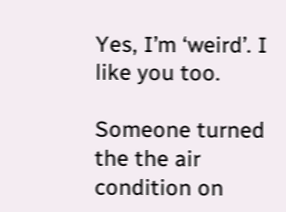Yes, I’m ‘weird’. I like you too.

Someone turned the the air condition on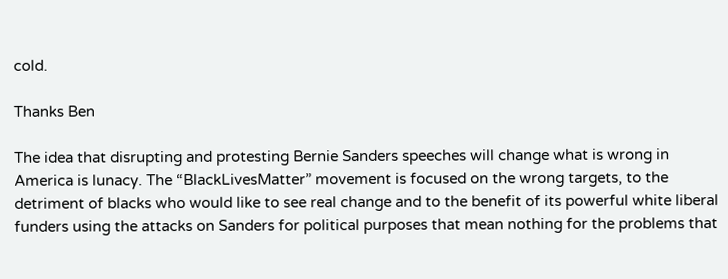cold.

Thanks Ben

The idea that disrupting and protesting Bernie Sanders speeches will change what is wrong in America is lunacy. The “BlackLivesMatter” movement is focused on the wrong targets, to the detriment of blacks who would like to see real change and to the benefit of its powerful white liberal funders using the attacks on Sanders for political purposes that mean nothing for the problems that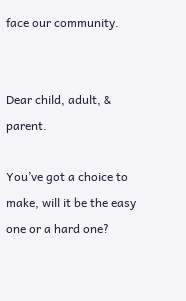face our community.


Dear child, adult, & parent.

You’ve got a choice to make, will it be the easy one or a hard one?